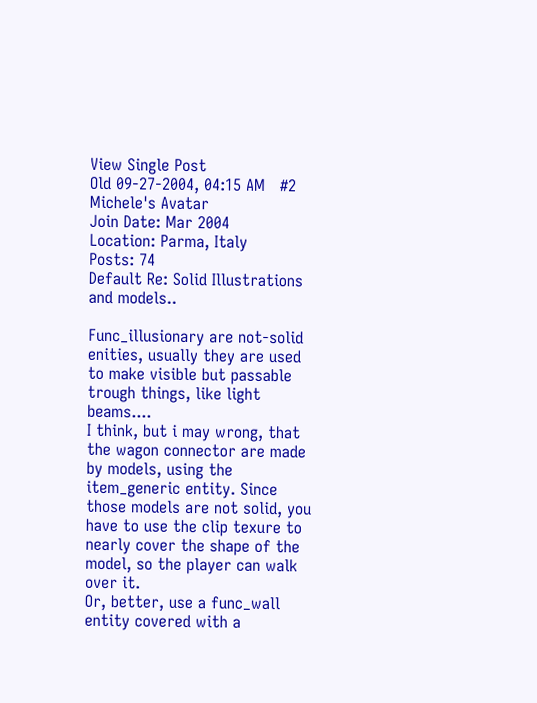View Single Post
Old 09-27-2004, 04:15 AM   #2
Michele's Avatar
Join Date: Mar 2004
Location: Parma, Italy
Posts: 74
Default Re: Solid Illustrations and models..

Func_illusionary are not-solid enities, usually they are used to make visible but passable trough things, like light beams....
I think, but i may wrong, that the wagon connector are made by models, using the item_generic entity. Since those models are not solid, you have to use the clip texure to nearly cover the shape of the model, so the player can walk over it.
Or, better, use a func_wall entity covered with a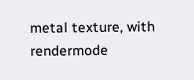metal texture, with rendermode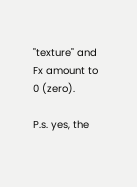"texture" and Fx amount to 0 (zero).

P.s. yes, the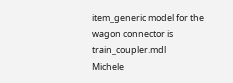item_generic model for the wagon connector is train_coupler.mdl
Michele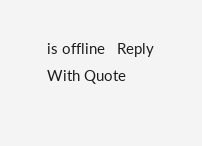is offline   Reply With Quote